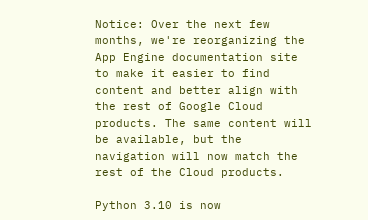Notice: Over the next few months, we're reorganizing the App Engine documentation site to make it easier to find content and better align with the rest of Google Cloud products. The same content will be available, but the navigation will now match the rest of the Cloud products.

Python 3.10 is now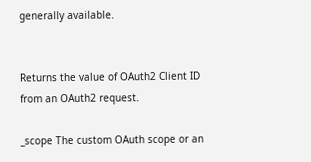generally available.


Returns the value of OAuth2 Client ID from an OAuth2 request.

_scope The custom OAuth scope or an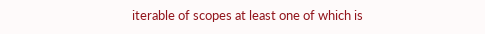iterable of scopes at least one of which is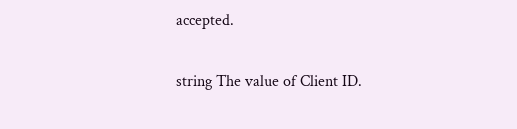accepted.

string The value of Client ID.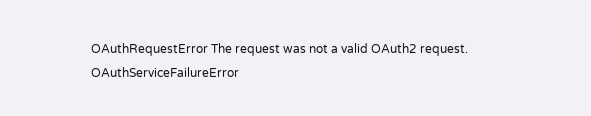OAuthRequestError The request was not a valid OAuth2 request.
OAuthServiceFailureError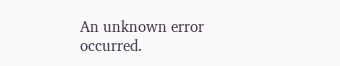An unknown error occurred.